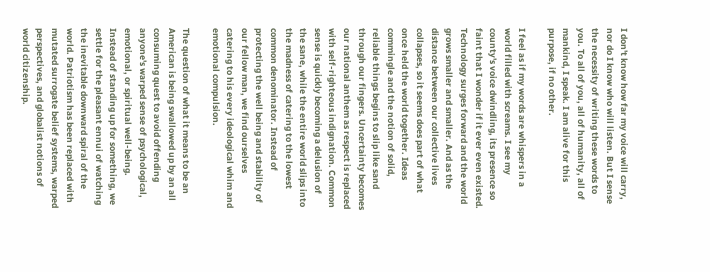I don't know how far my voice will carry, nor do I know who will listen. But I sense the necessity of writing these words to you. To all of you, all of humanity, all of mankind, I speak. I am alive for this purpose, if no other.

I feel as if my words are whispers in a world filled with screams. I see my county's voice dwindling, its presence so faint that I wonder if it ever even existed. Technology surges forward and the world grows smaller and smaller. And as the distance between our collective lives collapses, so it seems does part of what once held the world together. Ideas commingle and the notion of solid, reliable things begins to slip like sand through our fingers. Uncertainty becomes our national anthem as respect is replaced with self-righteous indignation. Common sense is quickly becoming a delusion of the sane, while the entire world slips into the madness of catering to the lowest common denominator. Instead of protecting the well being and stability of our fellow man, we find ourselves catering to his every ideological whim and emotional compulsion.

The question of what it means to be an American is being swallowed up by an all consuming quest to avoid offending anyone's warped sense of psychological, emotional, or spiritual well-being. Instead of standing up for something, we settle for the pleasant ennui of watching the inevitable downward spiral of the world. Patriotism has been replaced with mutated surrogate belief systems, warped perspectives, and globalist notions of world citizenship.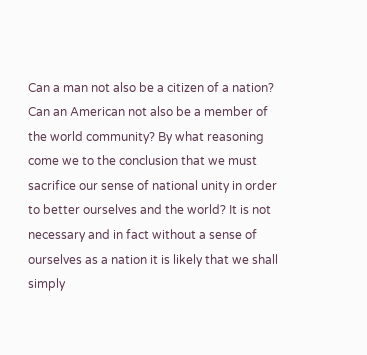Can a man not also be a citizen of a nation? Can an American not also be a member of the world community? By what reasoning come we to the conclusion that we must sacrifice our sense of national unity in order to better ourselves and the world? It is not necessary and in fact without a sense of ourselves as a nation it is likely that we shall simply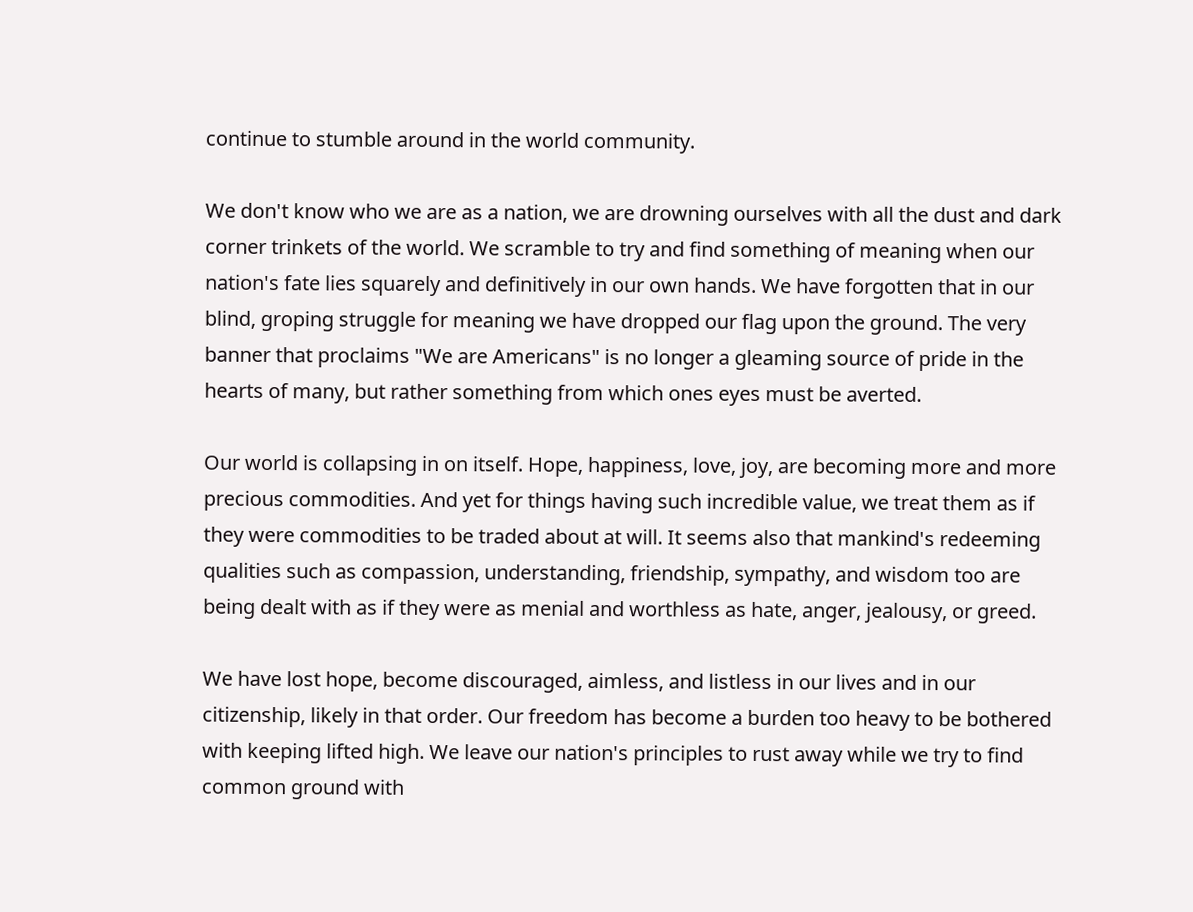continue to stumble around in the world community.

We don't know who we are as a nation, we are drowning ourselves with all the dust and dark corner trinkets of the world. We scramble to try and find something of meaning when our nation's fate lies squarely and definitively in our own hands. We have forgotten that in our blind, groping struggle for meaning we have dropped our flag upon the ground. The very banner that proclaims "We are Americans" is no longer a gleaming source of pride in the hearts of many, but rather something from which ones eyes must be averted.

Our world is collapsing in on itself. Hope, happiness, love, joy, are becoming more and more precious commodities. And yet for things having such incredible value, we treat them as if they were commodities to be traded about at will. It seems also that mankind's redeeming qualities such as compassion, understanding, friendship, sympathy, and wisdom too are being dealt with as if they were as menial and worthless as hate, anger, jealousy, or greed.

We have lost hope, become discouraged, aimless, and listless in our lives and in our citizenship, likely in that order. Our freedom has become a burden too heavy to be bothered with keeping lifted high. We leave our nation's principles to rust away while we try to find common ground with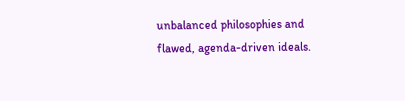unbalanced philosophies and flawed, agenda-driven ideals.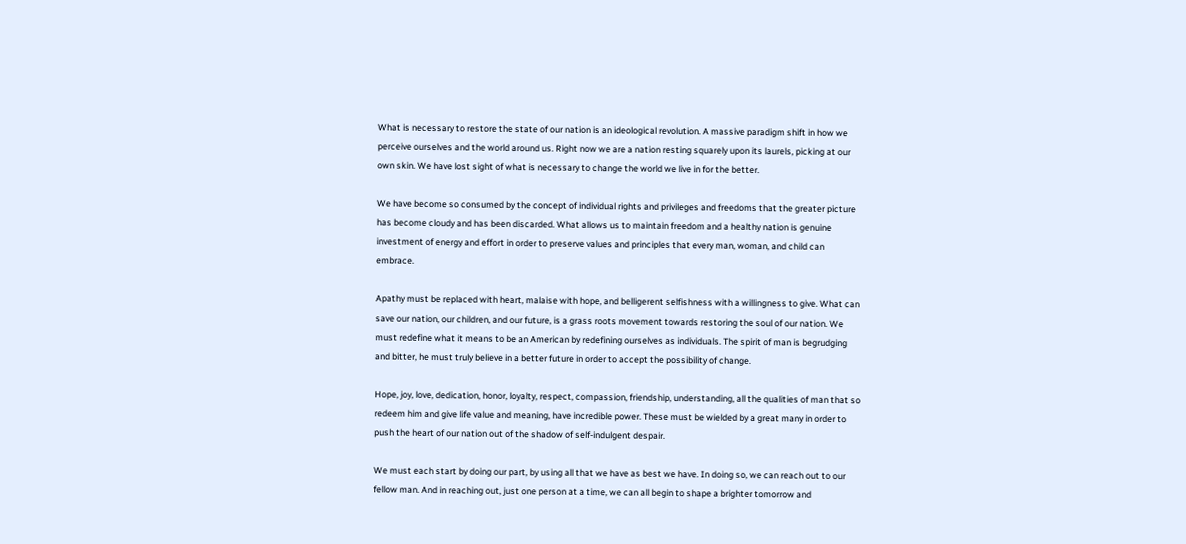What is necessary to restore the state of our nation is an ideological revolution. A massive paradigm shift in how we perceive ourselves and the world around us. Right now we are a nation resting squarely upon its laurels, picking at our own skin. We have lost sight of what is necessary to change the world we live in for the better.

We have become so consumed by the concept of individual rights and privileges and freedoms that the greater picture has become cloudy and has been discarded. What allows us to maintain freedom and a healthy nation is genuine investment of energy and effort in order to preserve values and principles that every man, woman, and child can embrace.

Apathy must be replaced with heart, malaise with hope, and belligerent selfishness with a willingness to give. What can save our nation, our children, and our future, is a grass roots movement towards restoring the soul of our nation. We must redefine what it means to be an American by redefining ourselves as individuals. The spirit of man is begrudging and bitter, he must truly believe in a better future in order to accept the possibility of change.

Hope, joy, love, dedication, honor, loyalty, respect, compassion, friendship, understanding, all the qualities of man that so redeem him and give life value and meaning, have incredible power. These must be wielded by a great many in order to push the heart of our nation out of the shadow of self-indulgent despair.

We must each start by doing our part, by using all that we have as best we have. In doing so, we can reach out to our fellow man. And in reaching out, just one person at a time, we can all begin to shape a brighter tomorrow and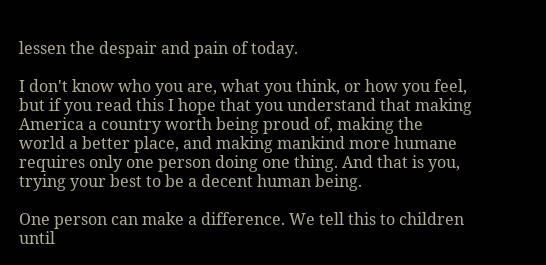lessen the despair and pain of today.

I don't know who you are, what you think, or how you feel, but if you read this I hope that you understand that making America a country worth being proud of, making the world a better place, and making mankind more humane requires only one person doing one thing. And that is you, trying your best to be a decent human being.

One person can make a difference. We tell this to children until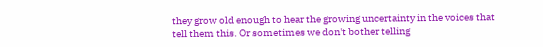they grow old enough to hear the growing uncertainty in the voices that tell them this. Or sometimes we don't bother telling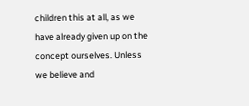children this at all, as we have already given up on the concept ourselves. Unless we believe and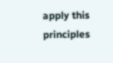apply this principles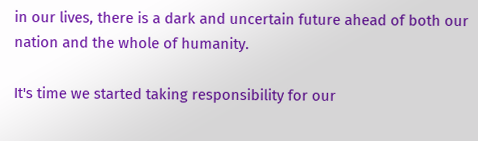in our lives, there is a dark and uncertain future ahead of both our nation and the whole of humanity.

It's time we started taking responsibility for our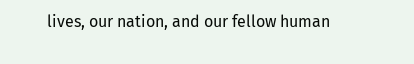lives, our nation, and our fellow human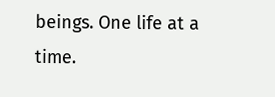beings. One life at a time.